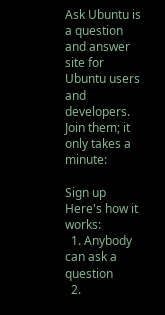Ask Ubuntu is a question and answer site for Ubuntu users and developers. Join them; it only takes a minute:

Sign up
Here's how it works:
  1. Anybody can ask a question
  2.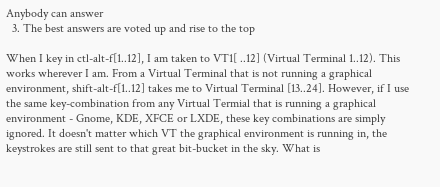Anybody can answer
  3. The best answers are voted up and rise to the top

When I key in ctl-alt-f[1..12], I am taken to VT1[ ..12] (Virtual Terminal 1..12). This works wherever I am. From a Virtual Terminal that is not running a graphical environment, shift-alt-f[1..12] takes me to Virtual Terminal [13..24]. However, if I use the same key-combination from any Virtual Termial that is running a graphical environment - Gnome, KDE, XFCE or LXDE, these key combinations are simply ignored. It doesn't matter which VT the graphical environment is running in, the keystrokes are still sent to that great bit-bucket in the sky. What is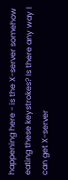happening here - is the X-server somehow eating these keystrokes? Is there any way I can get X-server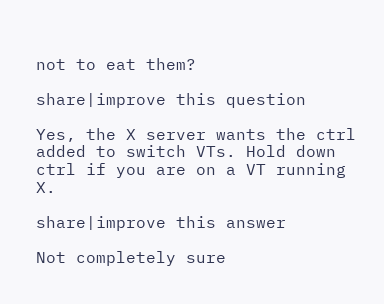not to eat them?

share|improve this question

Yes, the X server wants the ctrl added to switch VTs. Hold down ctrl if you are on a VT running X.

share|improve this answer

Not completely sure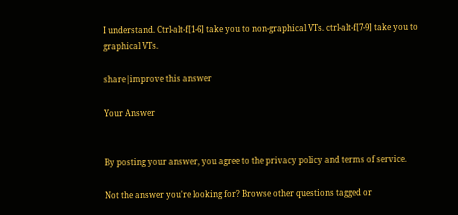I understand. Ctrl-alt-f[1-6] take you to non-graphical VTs. ctrl-alt-f[7-9] take you to graphical VTs.

share|improve this answer

Your Answer


By posting your answer, you agree to the privacy policy and terms of service.

Not the answer you're looking for? Browse other questions tagged or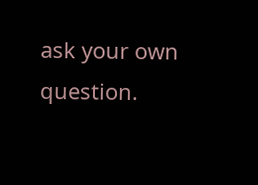ask your own question.